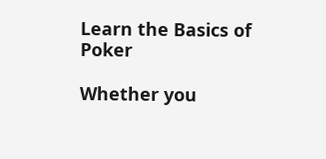Learn the Basics of Poker

Whether you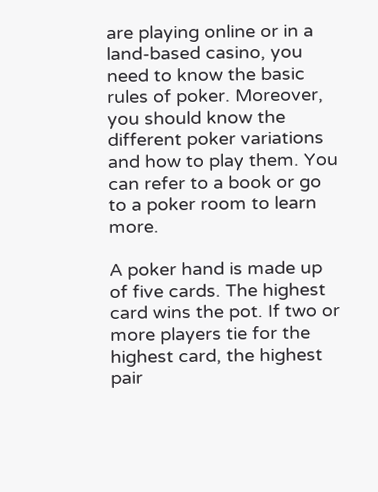are playing online or in a land-based casino, you need to know the basic rules of poker. Moreover, you should know the different poker variations and how to play them. You can refer to a book or go to a poker room to learn more.

A poker hand is made up of five cards. The highest card wins the pot. If two or more players tie for the highest card, the highest pair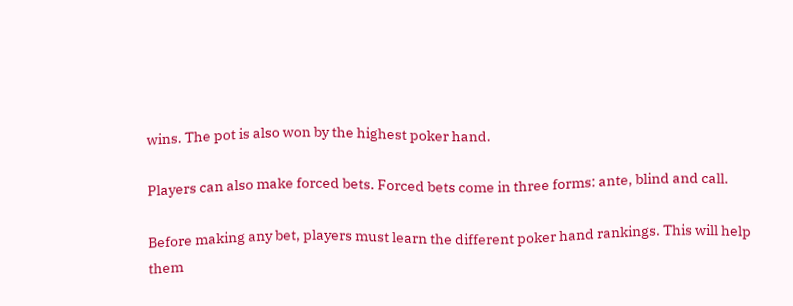wins. The pot is also won by the highest poker hand.

Players can also make forced bets. Forced bets come in three forms: ante, blind and call.

Before making any bet, players must learn the different poker hand rankings. This will help them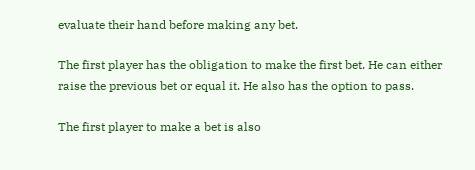evaluate their hand before making any bet.

The first player has the obligation to make the first bet. He can either raise the previous bet or equal it. He also has the option to pass.

The first player to make a bet is also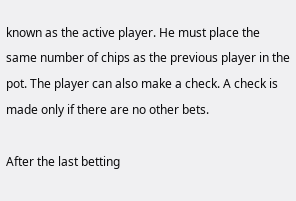known as the active player. He must place the same number of chips as the previous player in the pot. The player can also make a check. A check is made only if there are no other bets.

After the last betting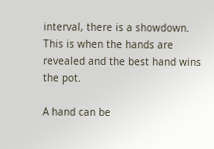interval, there is a showdown. This is when the hands are revealed and the best hand wins the pot.

A hand can be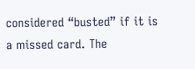considered “busted” if it is a missed card. The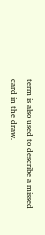term is also used to describe a missed card in the draw.